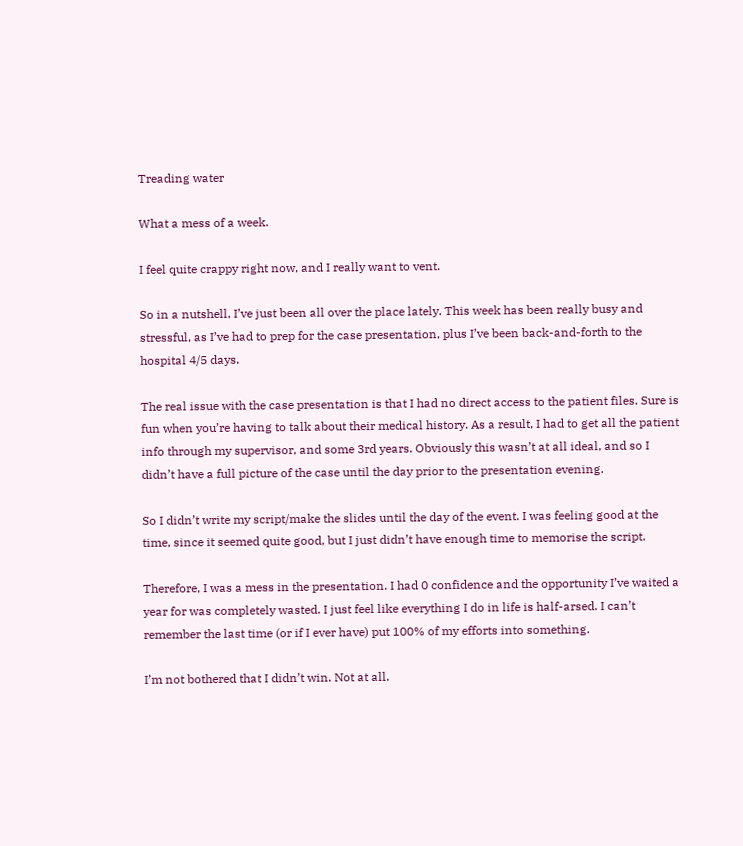Treading water

What a mess of a week.

I feel quite crappy right now, and I really want to vent.

So in a nutshell, I’ve just been all over the place lately. This week has been really busy and stressful, as I’ve had to prep for the case presentation, plus I’ve been back-and-forth to the hospital 4/5 days.

The real issue with the case presentation is that I had no direct access to the patient files. Sure is fun when you’re having to talk about their medical history. As a result, I had to get all the patient info through my supervisor, and some 3rd years. Obviously this wasn’t at all ideal, and so I didn’t have a full picture of the case until the day prior to the presentation evening.

So I didn’t write my script/make the slides until the day of the event. I was feeling good at the time, since it seemed quite good, but I just didn’t have enough time to memorise the script.

Therefore, I was a mess in the presentation. I had 0 confidence and the opportunity I’ve waited a year for was completely wasted. I just feel like everything I do in life is half-arsed. I can’t remember the last time (or if I ever have) put 100% of my efforts into something.

I’m not bothered that I didn’t win. Not at all.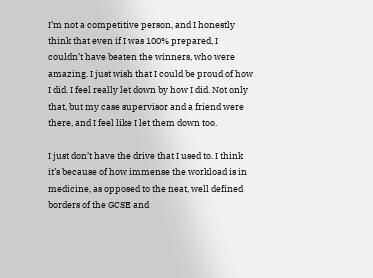I’m not a competitive person, and I honestly think that even if I was 100% prepared, I couldn’t have beaten the winners, who were amazing. I just wish that I could be proud of how I did. I feel really let down by how I did. Not only that, but my case supervisor and a friend were there, and I feel like I let them down too.

I just don’t have the drive that I used to. I think it’s because of how immense the workload is in medicine, as opposed to the neat, well defined borders of the GCSE and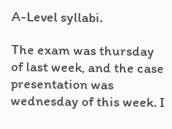A-Level syllabi.

The exam was thursday of last week, and the case presentation was wednesday of this week. I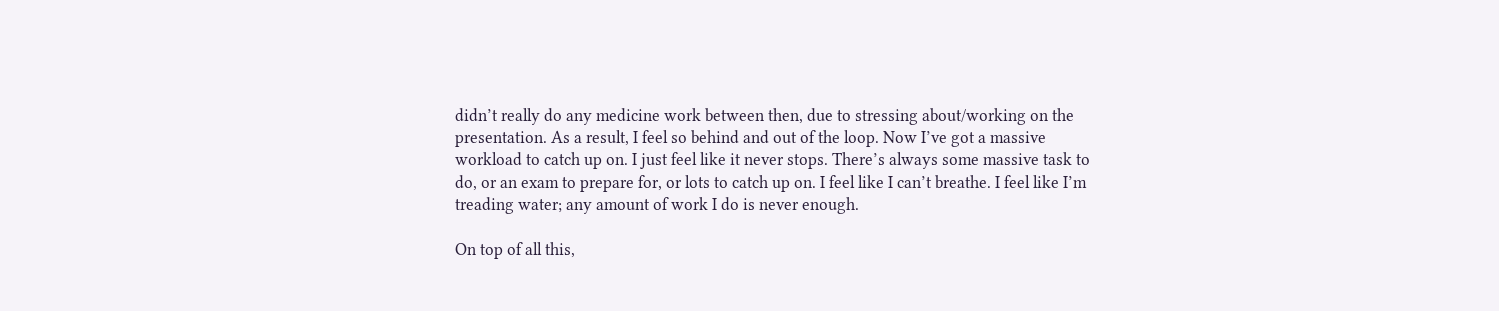didn’t really do any medicine work between then, due to stressing about/working on the presentation. As a result, I feel so behind and out of the loop. Now I’ve got a massive workload to catch up on. I just feel like it never stops. There’s always some massive task to do, or an exam to prepare for, or lots to catch up on. I feel like I can’t breathe. I feel like I’m treading water; any amount of work I do is never enough.

On top of all this,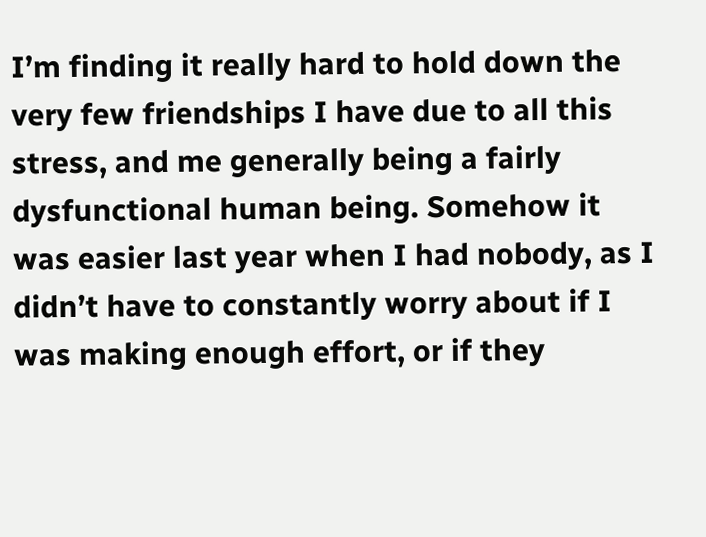I’m finding it really hard to hold down the very few friendships I have due to all this stress, and me generally being a fairly dysfunctional human being. Somehow it was easier last year when I had nobody, as I didn’t have to constantly worry about if I was making enough effort, or if they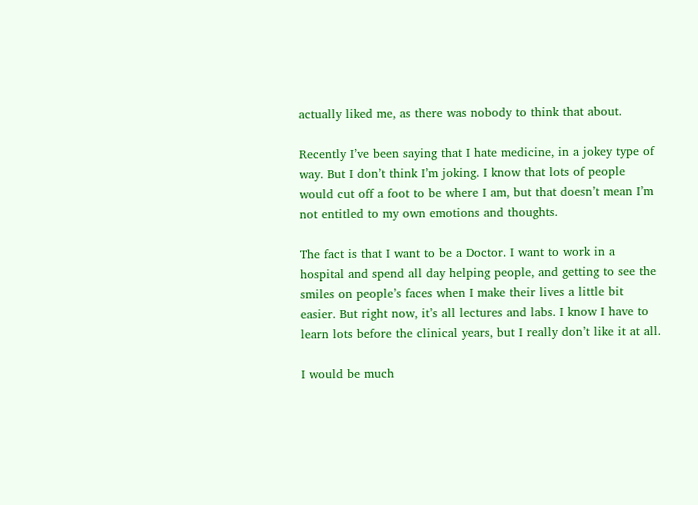actually liked me, as there was nobody to think that about.

Recently I’ve been saying that I hate medicine, in a jokey type of way. But I don’t think I’m joking. I know that lots of people would cut off a foot to be where I am, but that doesn’t mean I’m not entitled to my own emotions and thoughts.

The fact is that I want to be a Doctor. I want to work in a hospital and spend all day helping people, and getting to see the smiles on people’s faces when I make their lives a little bit easier. But right now, it’s all lectures and labs. I know I have to learn lots before the clinical years, but I really don’t like it at all.

I would be much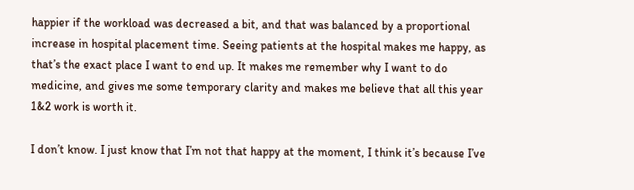happier if the workload was decreased a bit, and that was balanced by a proportional increase in hospital placement time. Seeing patients at the hospital makes me happy, as that’s the exact place I want to end up. It makes me remember why I want to do medicine, and gives me some temporary clarity and makes me believe that all this year 1&2 work is worth it.

I don’t know. I just know that I’m not that happy at the moment, I think it’s because I’ve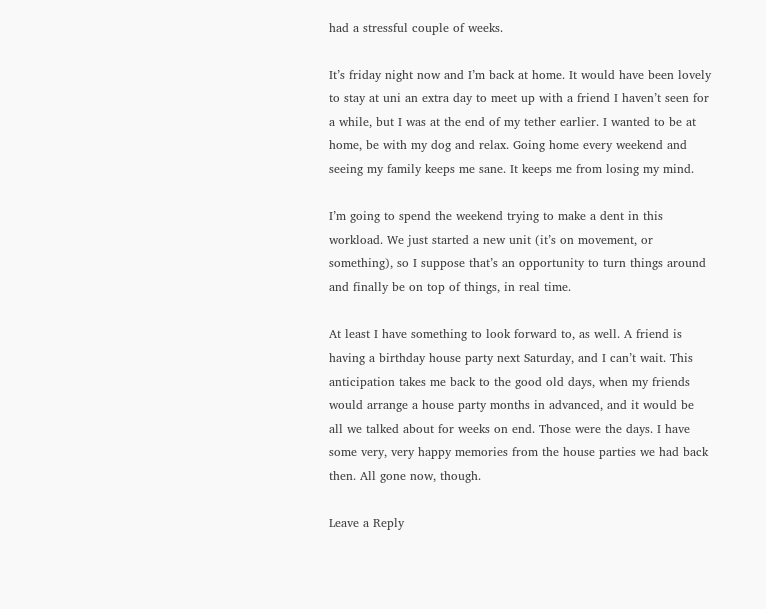had a stressful couple of weeks.

It’s friday night now and I’m back at home. It would have been lovely to stay at uni an extra day to meet up with a friend I haven’t seen for a while, but I was at the end of my tether earlier. I wanted to be at home, be with my dog and relax. Going home every weekend and seeing my family keeps me sane. It keeps me from losing my mind.

I’m going to spend the weekend trying to make a dent in this workload. We just started a new unit (it’s on movement, or something), so I suppose that’s an opportunity to turn things around and finally be on top of things, in real time.

At least I have something to look forward to, as well. A friend is having a birthday house party next Saturday, and I can’t wait. This anticipation takes me back to the good old days, when my friends would arrange a house party months in advanced, and it would be all we talked about for weeks on end. Those were the days. I have some very, very happy memories from the house parties we had back then. All gone now, though.

Leave a Reply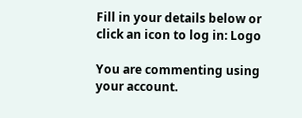Fill in your details below or click an icon to log in: Logo

You are commenting using your account.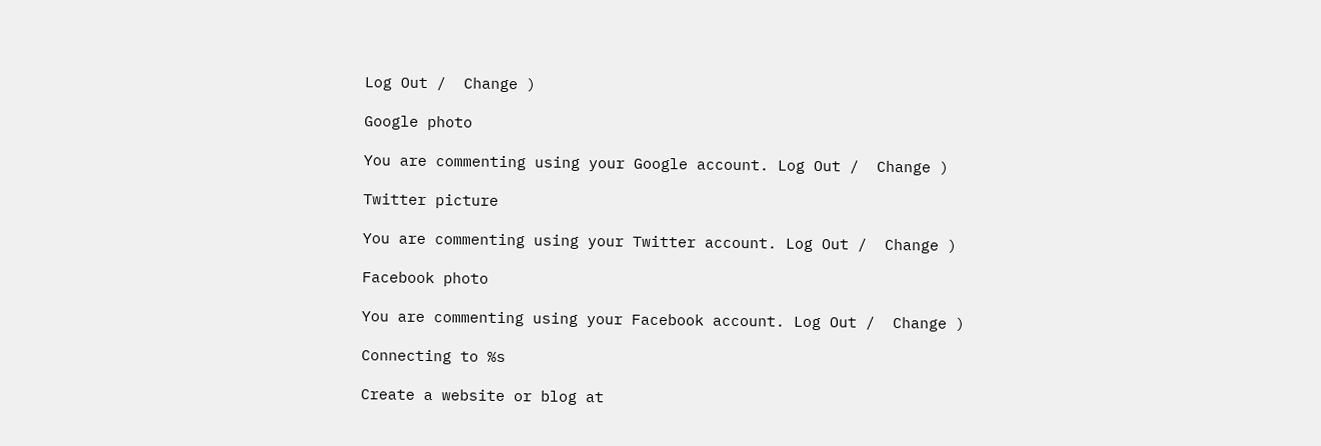Log Out /  Change )

Google photo

You are commenting using your Google account. Log Out /  Change )

Twitter picture

You are commenting using your Twitter account. Log Out /  Change )

Facebook photo

You are commenting using your Facebook account. Log Out /  Change )

Connecting to %s

Create a website or blog at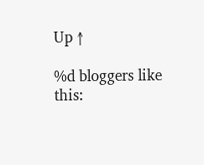Up ↑

%d bloggers like this: